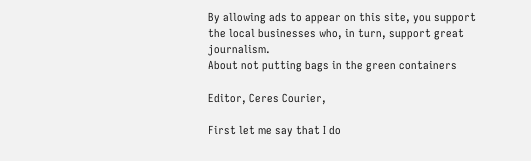By allowing ads to appear on this site, you support the local businesses who, in turn, support great journalism.
About not putting bags in the green containers

Editor, Ceres Courier,

First let me say that I do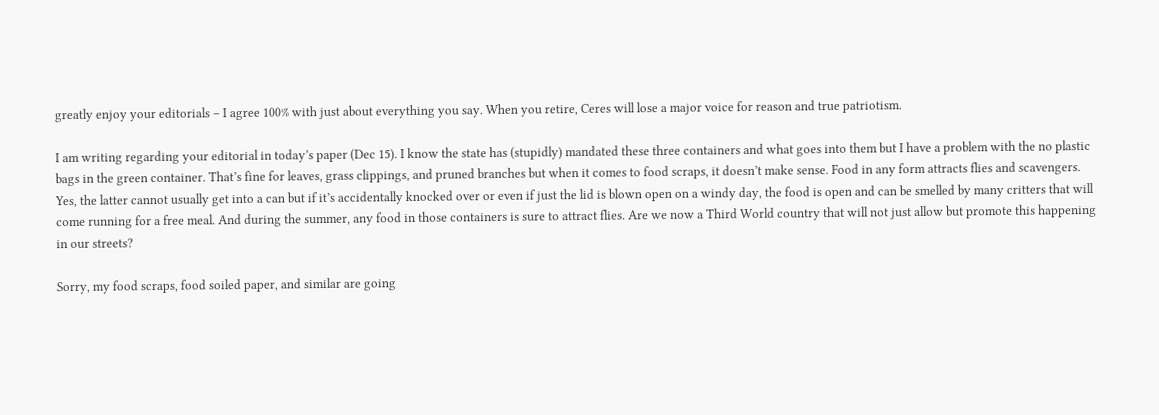greatly enjoy your editorials – I agree 100% with just about everything you say. When you retire, Ceres will lose a major voice for reason and true patriotism.

I am writing regarding your editorial in today’s paper (Dec 15). I know the state has (stupidly) mandated these three containers and what goes into them but I have a problem with the no plastic bags in the green container. That’s fine for leaves, grass clippings, and pruned branches but when it comes to food scraps, it doesn’t make sense. Food in any form attracts flies and scavengers. Yes, the latter cannot usually get into a can but if it’s accidentally knocked over or even if just the lid is blown open on a windy day, the food is open and can be smelled by many critters that will come running for a free meal. And during the summer, any food in those containers is sure to attract flies. Are we now a Third World country that will not just allow but promote this happening in our streets?

Sorry, my food scraps, food soiled paper, and similar are going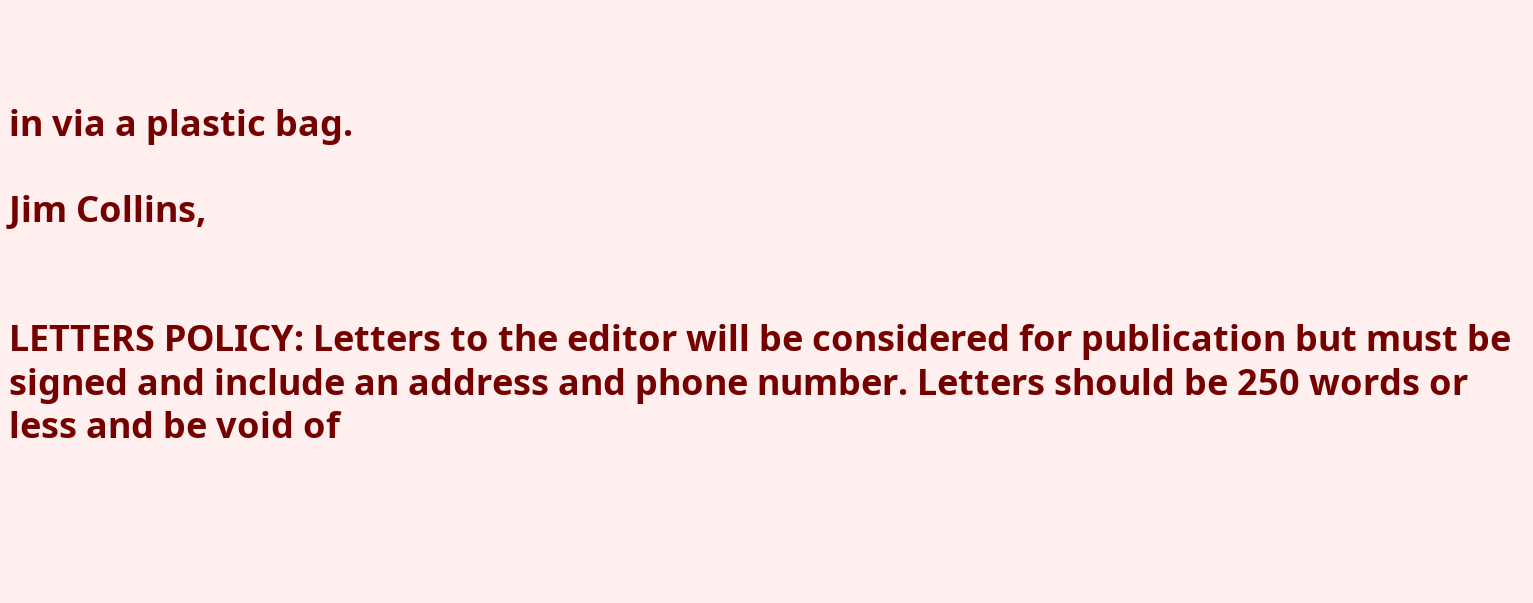in via a plastic bag.

Jim Collins,


LETTERS POLICY: Letters to the editor will be considered for publication but must be signed and include an address and phone number. Letters should be 250 words or less and be void of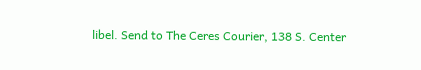libel. Send to The Ceres Courier, 138 S. Center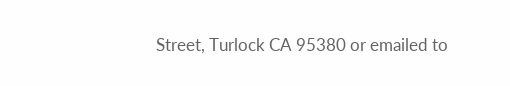Street, Turlock CA 95380 or emailed to